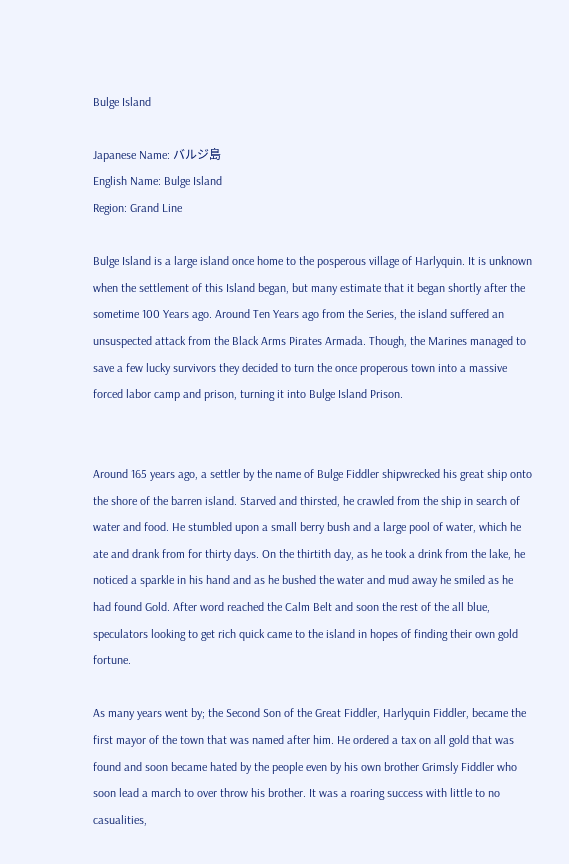Bulge Island

Japanese Name: バルジ島
English Name: Bulge Island
Region: Grand Line

Bulge Island is a large island once home to the posperous village of Harlyquin. It is unknown when the settlement of this Island began, but many estimate that it began shortly after the sometime 100 Years ago. Around Ten Years ago from the Series, the island suffered an unsuspected attack from the Black Arms Pirates Armada. Though, the Marines managed to save a few lucky survivors they decided to turn the once properous town into a massive forced labor camp and prison, turning it into Bulge Island Prison.


Around 165 years ago, a settler by the name of Bulge Fiddler shipwrecked his great ship onto the shore of the barren island. Starved and thirsted, he crawled from the ship in search of water and food. He stumbled upon a small berry bush and a large pool of water, which he ate and drank from for thirty days. On the thirtith day, as he took a drink from the lake, he noticed a sparkle in his hand and as he bushed the water and mud away he smiled as he had found Gold. After word reached the Calm Belt and soon the rest of the all blue, speculators looking to get rich quick came to the island in hopes of finding their own gold fortune.

As many years went by; the Second Son of the Great Fiddler, Harlyquin Fiddler, became the first mayor of the town that was named after him. He ordered a tax on all gold that was found and soon became hated by the people even by his own brother Grimsly Fiddler who soon lead a march to over throw his brother. It was a roaring success with little to no casualities,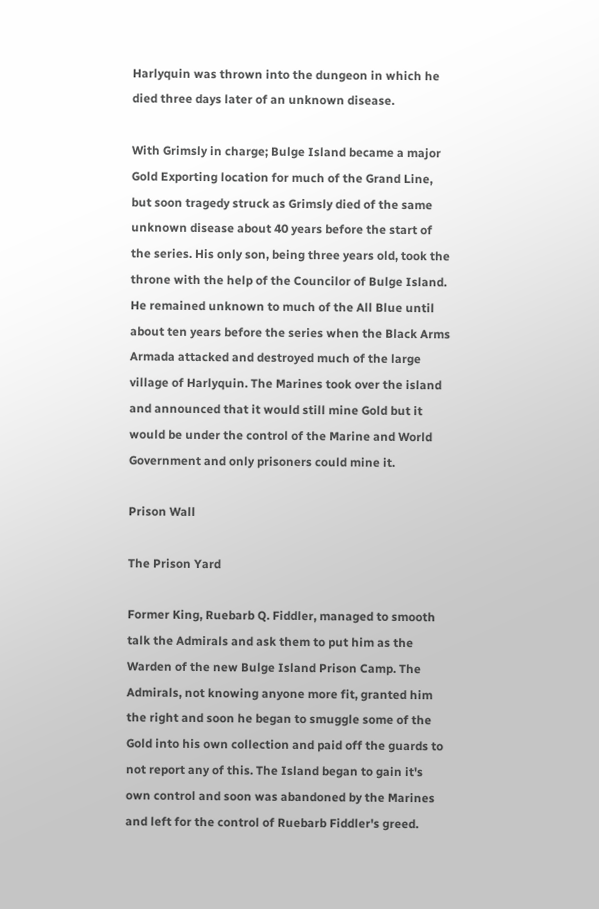Harlyquin was thrown into the dungeon in which he died three days later of an unknown disease.

With Grimsly in charge; Bulge Island became a major Gold Exporting location for much of the Grand Line, but soon tragedy struck as Grimsly died of the same unknown disease about 40 years before the start of the series. His only son, being three years old, took the throne with the help of the Councilor of Bulge Island. He remained unknown to much of the All Blue until about ten years before the series when the Black Arms Armada attacked and destroyed much of the large village of Harlyquin. The Marines took over the island and announced that it would still mine Gold but it would be under the control of the Marine and World Government and only prisoners could mine it.

Prison Wall

The Prison Yard

Former King, Ruebarb Q. Fiddler, managed to smooth talk the Admirals and ask them to put him as the Warden of the new Bulge Island Prison Camp. The Admirals, not knowing anyone more fit, granted him the right and soon he began to smuggle some of the Gold into his own collection and paid off the guards to not report any of this. The Island began to gain it's own control and soon was abandoned by the Marines and left for the control of Ruebarb Fiddler's greed.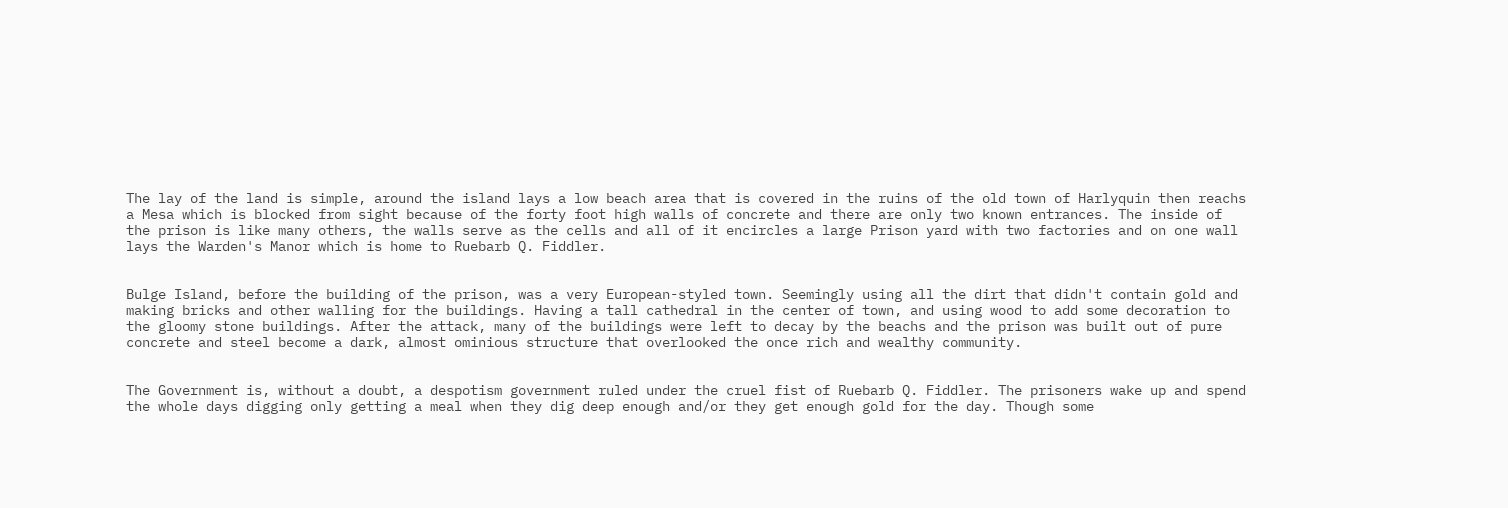The lay of the land is simple, around the island lays a low beach area that is covered in the ruins of the old town of Harlyquin then reachs a Mesa which is blocked from sight because of the forty foot high walls of concrete and there are only two known entrances. The inside of the prison is like many others, the walls serve as the cells and all of it encircles a large Prison yard with two factories and on one wall lays the Warden's Manor which is home to Ruebarb Q. Fiddler.


Bulge Island, before the building of the prison, was a very European-styled town. Seemingly using all the dirt that didn't contain gold and making bricks and other walling for the buildings. Having a tall cathedral in the center of town, and using wood to add some decoration to the gloomy stone buildings. After the attack, many of the buildings were left to decay by the beachs and the prison was built out of pure concrete and steel become a dark, almost ominious structure that overlooked the once rich and wealthy community.


The Government is, without a doubt, a despotism government ruled under the cruel fist of Ruebarb Q. Fiddler. The prisoners wake up and spend the whole days digging only getting a meal when they dig deep enough and/or they get enough gold for the day. Though some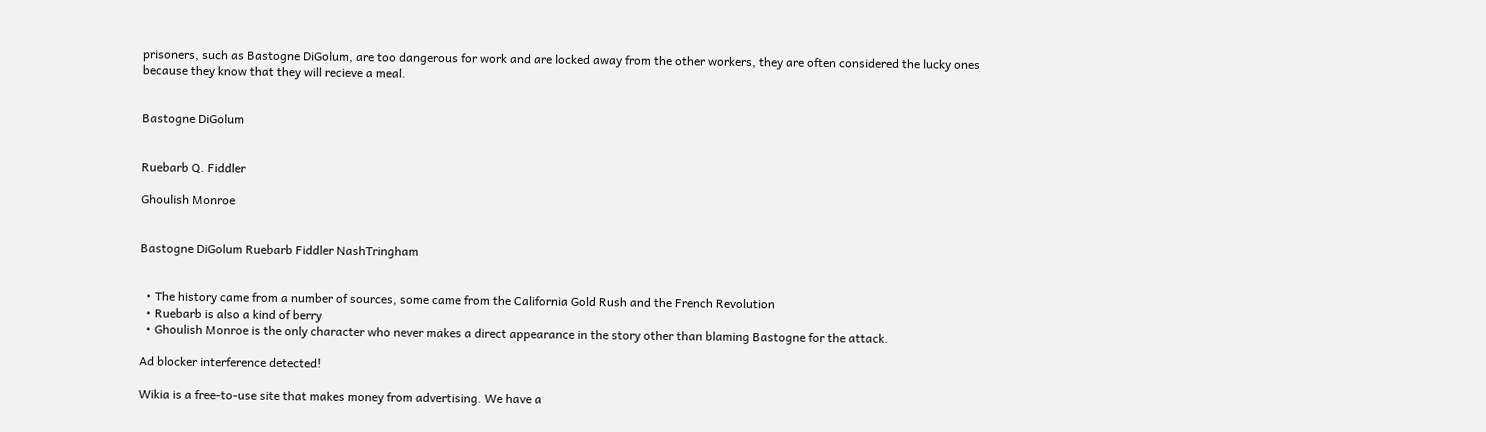prisoners, such as Bastogne DiGolum, are too dangerous for work and are locked away from the other workers, they are often considered the lucky ones because they know that they will recieve a meal.


Bastogne DiGolum


Ruebarb Q. Fiddler

Ghoulish Monroe


Bastogne DiGolum Ruebarb Fiddler NashTringham


  • The history came from a number of sources, some came from the California Gold Rush and the French Revolution
  • Ruebarb is also a kind of berry
  • Ghoulish Monroe is the only character who never makes a direct appearance in the story other than blaming Bastogne for the attack.

Ad blocker interference detected!

Wikia is a free-to-use site that makes money from advertising. We have a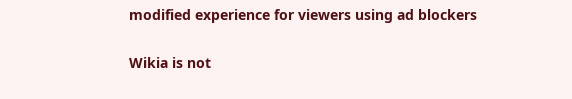modified experience for viewers using ad blockers

Wikia is not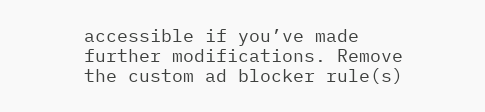accessible if you’ve made further modifications. Remove the custom ad blocker rule(s)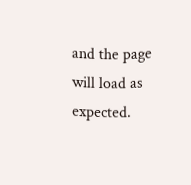and the page will load as expected.